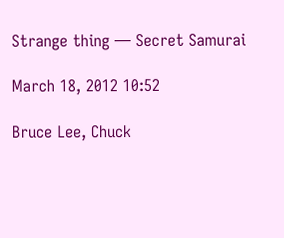Strange thing — Secret Samurai

March 18, 2012 10:52

Bruce Lee, Chuck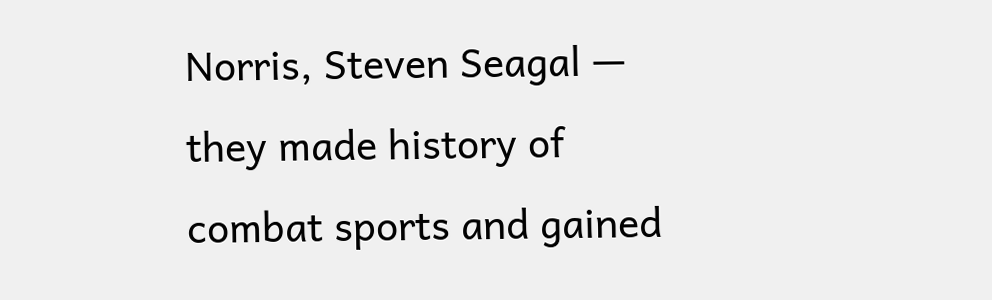Norris, Steven Seagal — they made history of combat sports and gained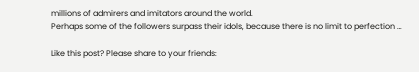millions of admirers and imitators around the world.
Perhaps some of the followers surpass their idols, because there is no limit to perfection …

Like this post? Please share to your friends: